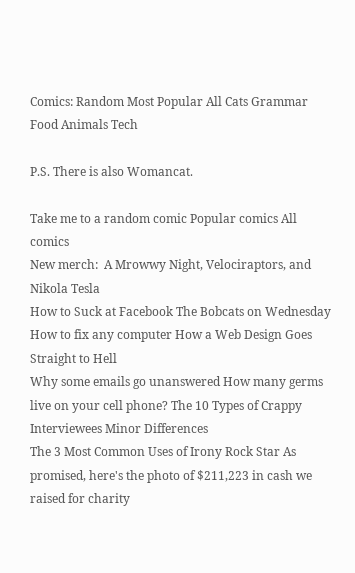Comics: Random Most Popular All Cats Grammar Food Animals Tech

P.S. There is also Womancat.

Take me to a random comic Popular comics All comics
New merch:  A Mrowwy Night, Velociraptors, and Nikola Tesla
How to Suck at Facebook The Bobcats on Wednesday How to fix any computer How a Web Design Goes Straight to Hell
Why some emails go unanswered How many germs live on your cell phone? The 10 Types of Crappy Interviewees Minor Differences
The 3 Most Common Uses of Irony Rock Star As promised, here's the photo of $211,223 in cash we raised for charity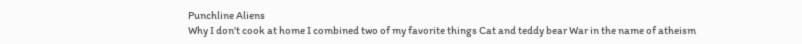Punchline Aliens
Why I don't cook at home I combined two of my favorite things Cat and teddy bear War in the name of atheism